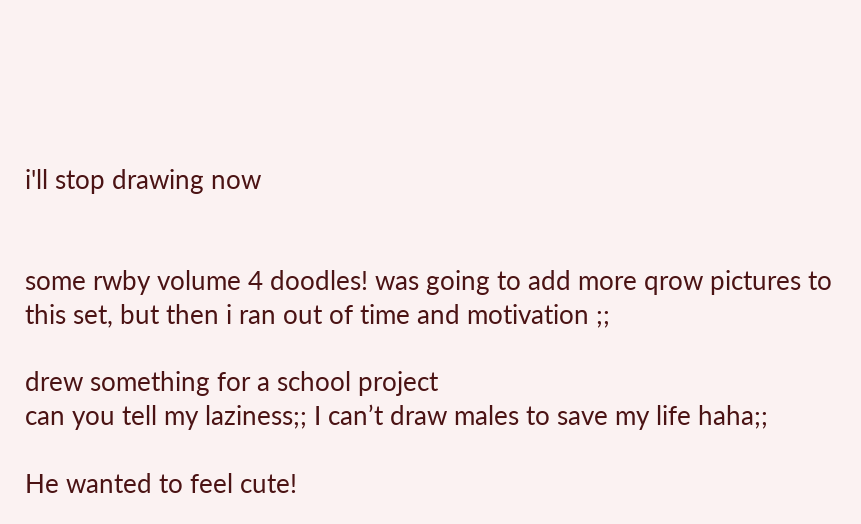i'll stop drawing now


some rwby volume 4 doodles! was going to add more qrow pictures to this set, but then i ran out of time and motivation ;;

drew something for a school project
can you tell my laziness;; I can’t draw males to save my life haha;;

He wanted to feel cute!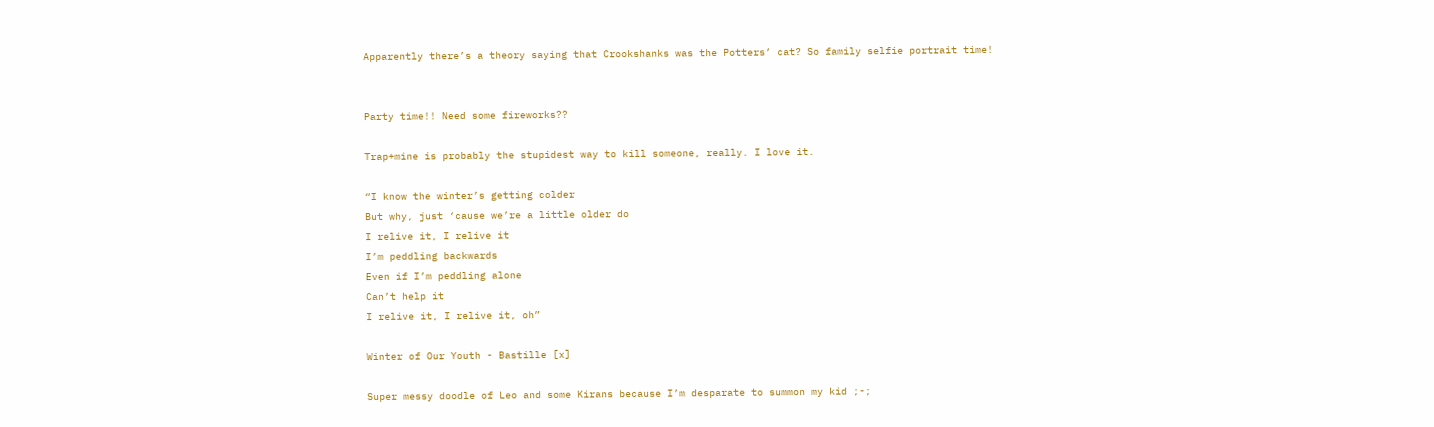Apparently there’s a theory saying that Crookshanks was the Potters’ cat? So family selfie portrait time!


Party time!! Need some fireworks??

Trap+mine is probably the stupidest way to kill someone, really. I love it.

“I know the winter’s getting colder
But why, just ‘cause we’re a little older do
I relive it, I relive it
I’m peddling backwards
Even if I’m peddling alone
Can’t help it
I relive it, I relive it, oh”

Winter of Our Youth - Bastille [x]

Super messy doodle of Leo and some Kirans because I’m desparate to summon my kid ;-;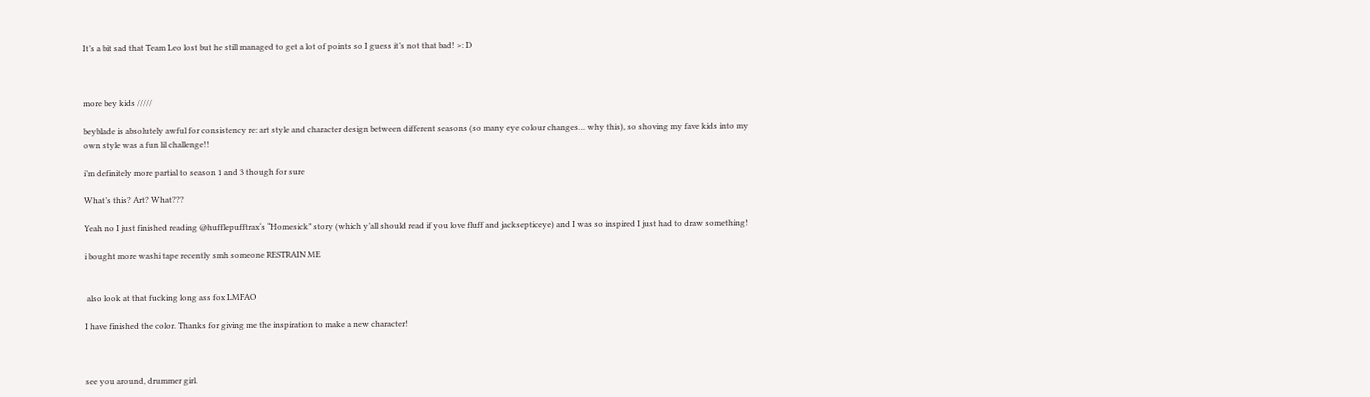It’s a bit sad that Team Leo lost but he still managed to get a lot of points so I guess it’s not that bad! >: D



more bey kids /////

beyblade is absolutely awful for consistency re: art style and character design between different seasons (so many eye colour changes… why this), so shoving my fave kids into my own style was a fun lil challenge!!

i’m definitely more partial to season 1 and 3 though for sure

What’s this? Art? What???

Yeah no I just finished reading @hufflepufftrax‘s “Homesick” story (which y’all should read if you love fluff and jacksepticeye) and I was so inspired I just had to draw something!

i bought more washi tape recently smh someone RESTRAIN ME


 also look at that fucking long ass fox LMFAO

I have finished the color. Thanks for giving me the inspiration to make a new character!



see you around, drummer girl.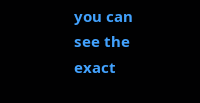you can see the exact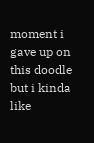moment i gave up on this doodle but i kinda like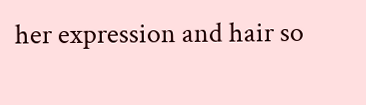her expression and hair so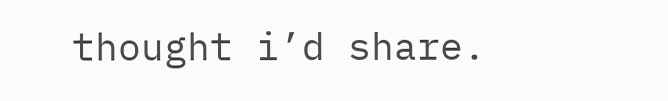thought i’d share.